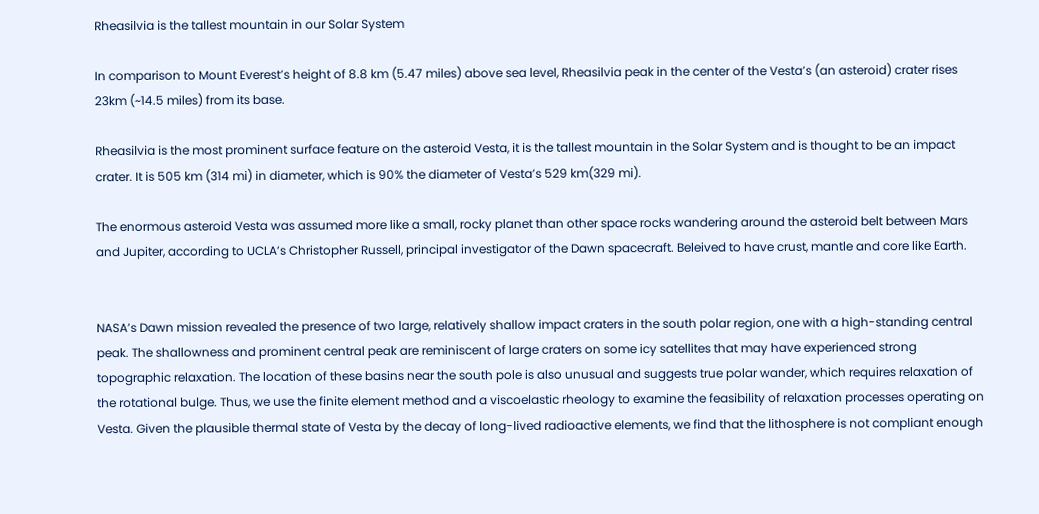Rheasilvia is the tallest mountain in our Solar System

In comparison to Mount Everest’s height of 8.8 km (5.47 miles) above sea level, Rheasilvia peak in the center of the Vesta’s (an asteroid) crater rises 23km (~14.5 miles) from its base.

Rheasilvia is the most prominent surface feature on the asteroid Vesta, it is the tallest mountain in the Solar System and is thought to be an impact crater. It is 505 km (314 mi) in diameter, which is 90% the diameter of Vesta’s 529 km(329 mi).

The enormous asteroid Vesta was assumed more like a small, rocky planet than other space rocks wandering around the asteroid belt between Mars and Jupiter, according to UCLA’s Christopher Russell, principal investigator of the Dawn spacecraft. Beleived to have crust, mantle and core like Earth.


NASA’s Dawn mission revealed the presence of two large, relatively shallow impact craters in the south polar region, one with a high-standing central peak. The shallowness and prominent central peak are reminiscent of large craters on some icy satellites that may have experienced strong topographic relaxation. The location of these basins near the south pole is also unusual and suggests true polar wander, which requires relaxation of the rotational bulge. Thus, we use the finite element method and a viscoelastic rheology to examine the feasibility of relaxation processes operating on Vesta. Given the plausible thermal state of Vesta by the decay of long-lived radioactive elements, we find that the lithosphere is not compliant enough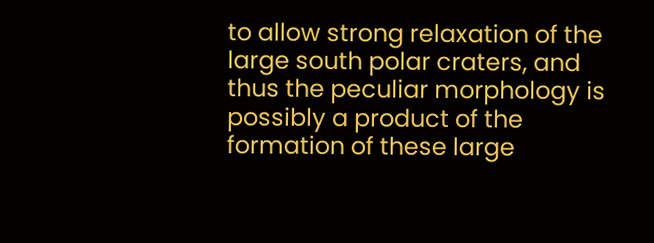to allow strong relaxation of the large south polar craters, and thus the peculiar morphology is possibly a product of the formation of these large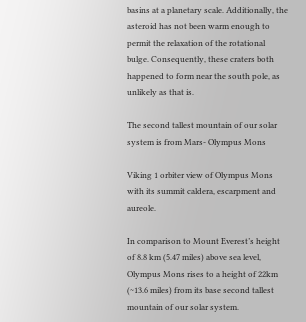basins at a planetary scale. Additionally, the asteroid has not been warm enough to permit the relaxation of the rotational bulge. Consequently, these craters both happened to form near the south pole, as unlikely as that is.

The second tallest mountain of our solar system is from Mars- Olympus Mons

Viking 1 orbiter view of Olympus Mons with its summit caldera, escarpment and aureole.

In comparison to Mount Everest’s height of 8.8 km (5.47 miles) above sea level, Olympus Mons rises to a height of 22km (~13.6 miles) from its base second tallest mountain of our solar system.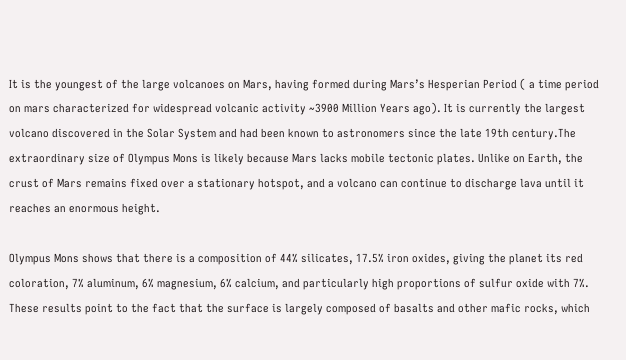It is the youngest of the large volcanoes on Mars, having formed during Mars’s Hesperian Period ( a time period on mars characterized for widespread volcanic activity ~3900 Million Years ago). It is currently the largest volcano discovered in the Solar System and had been known to astronomers since the late 19th century.The extraordinary size of Olympus Mons is likely because Mars lacks mobile tectonic plates. Unlike on Earth, the crust of Mars remains fixed over a stationary hotspot, and a volcano can continue to discharge lava until it reaches an enormous height.

Olympus Mons shows that there is a composition of 44% silicates, 17.5% iron oxides, giving the planet its red coloration, 7% aluminum, 6% magnesium, 6% calcium, and particularly high proportions of sulfur oxide with 7%. These results point to the fact that the surface is largely composed of basalts and other mafic rocks, which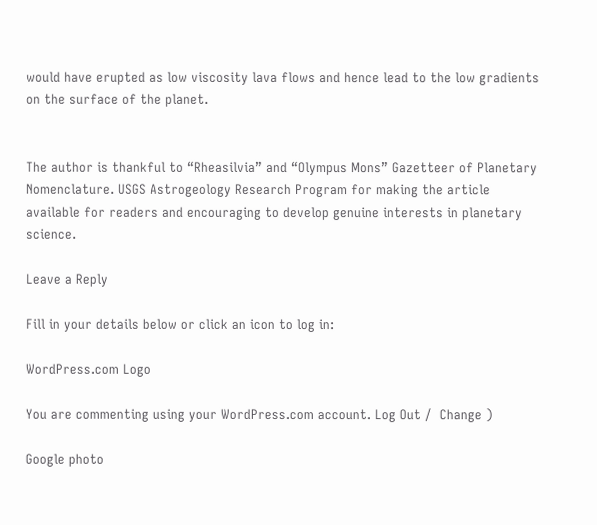would have erupted as low viscosity lava flows and hence lead to the low gradients on the surface of the planet.


The author is thankful to “Rheasilvia” and “Olympus Mons” Gazetteer of Planetary Nomenclature. USGS Astrogeology Research Program for making the article available for readers and encouraging to develop genuine interests in planetary science.

Leave a Reply

Fill in your details below or click an icon to log in:

WordPress.com Logo

You are commenting using your WordPress.com account. Log Out /  Change )

Google photo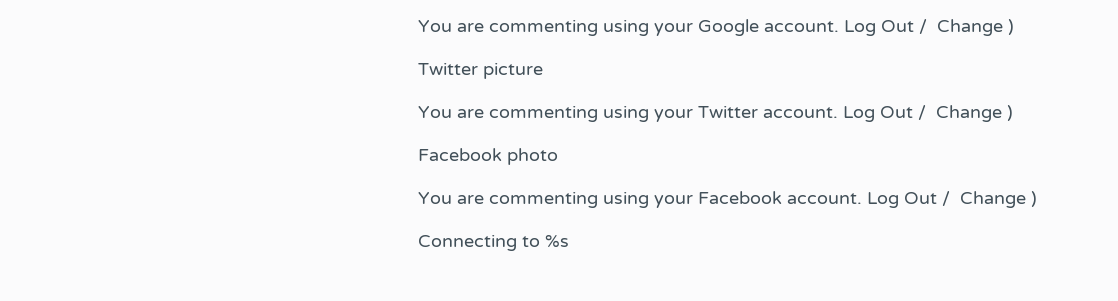You are commenting using your Google account. Log Out /  Change )

Twitter picture

You are commenting using your Twitter account. Log Out /  Change )

Facebook photo

You are commenting using your Facebook account. Log Out /  Change )

Connecting to %s